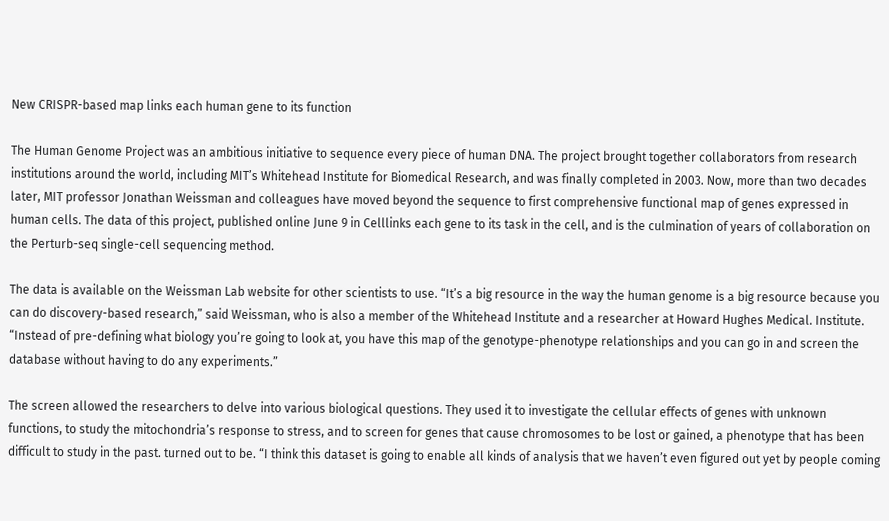New CRISPR-based map links each human gene to its function

The Human Genome Project was an ambitious initiative to sequence every piece of human DNA. The project brought together collaborators from research institutions around the world, including MIT’s Whitehead Institute for Biomedical Research, and was finally completed in 2003. Now, more than two decades later, MIT professor Jonathan Weissman and colleagues have moved beyond the sequence to first comprehensive functional map of genes expressed in human cells. The data of this project, published online June 9 in Celllinks each gene to its task in the cell, and is the culmination of years of collaboration on the Perturb-seq single-cell sequencing method.

The data is available on the Weissman Lab website for other scientists to use. “It’s a big resource in the way the human genome is a big resource because you can do discovery-based research,” said Weissman, who is also a member of the Whitehead Institute and a researcher at Howard Hughes Medical. Institute. “Instead of pre-defining what biology you’re going to look at, you have this map of the genotype-phenotype relationships and you can go in and screen the database without having to do any experiments.”

The screen allowed the researchers to delve into various biological questions. They used it to investigate the cellular effects of genes with unknown functions, to study the mitochondria’s response to stress, and to screen for genes that cause chromosomes to be lost or gained, a phenotype that has been difficult to study in the past. turned out to be. “I think this dataset is going to enable all kinds of analysis that we haven’t even figured out yet by people coming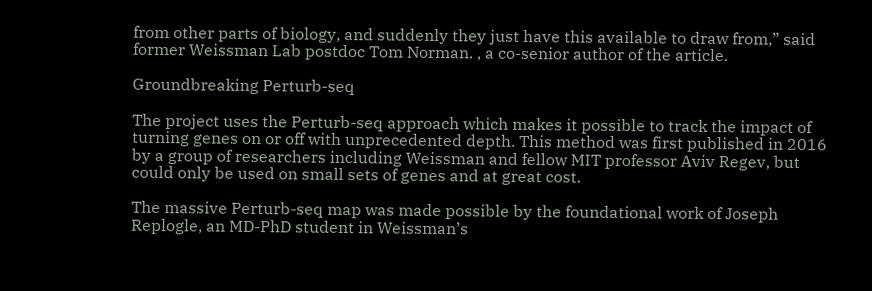from other parts of biology, and suddenly they just have this available to draw from,” said former Weissman Lab postdoc Tom Norman. , a co-senior author of the article.

Groundbreaking Perturb-seq

The project uses the Perturb-seq approach which makes it possible to track the impact of turning genes on or off with unprecedented depth. This method was first published in 2016 by a group of researchers including Weissman and fellow MIT professor Aviv Regev, but could only be used on small sets of genes and at great cost.

The massive Perturb-seq map was made possible by the foundational work of Joseph Replogle, an MD-PhD student in Weissman’s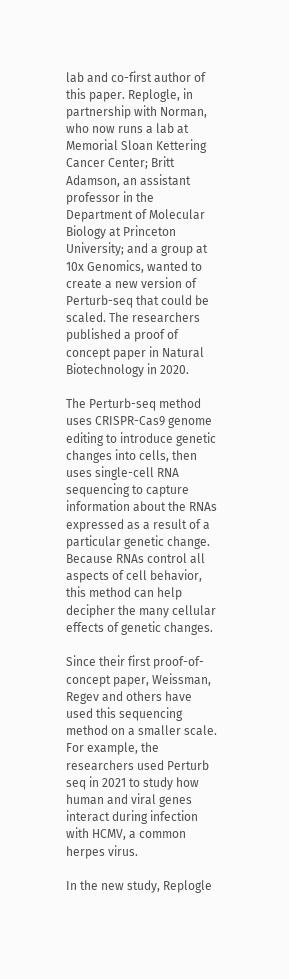lab and co-first author of this paper. Replogle, in partnership with Norman, who now runs a lab at Memorial Sloan Kettering Cancer Center; Britt Adamson, an assistant professor in the Department of Molecular Biology at Princeton University; and a group at 10x Genomics, wanted to create a new version of Perturb-seq that could be scaled. The researchers published a proof of concept paper in Natural Biotechnology in 2020.

The Perturb-seq method uses CRISPR-Cas9 genome editing to introduce genetic changes into cells, then uses single-cell RNA sequencing to capture information about the RNAs expressed as a result of a particular genetic change. Because RNAs control all aspects of cell behavior, this method can help decipher the many cellular effects of genetic changes.

Since their first proof-of-concept paper, Weissman, Regev and others have used this sequencing method on a smaller scale. For example, the researchers used Perturb seq in 2021 to study how human and viral genes interact during infection with HCMV, a common herpes virus.

In the new study, Replogle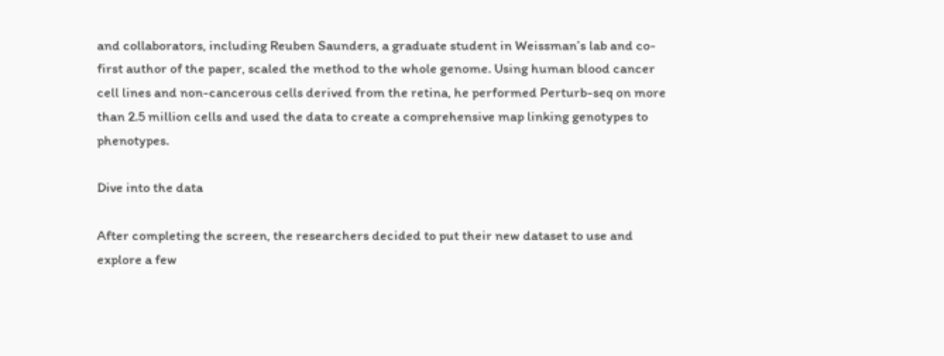and collaborators, including Reuben Saunders, a graduate student in Weissman’s lab and co-first author of the paper, scaled the method to the whole genome. Using human blood cancer cell lines and non-cancerous cells derived from the retina, he performed Perturb-seq on more than 2.5 million cells and used the data to create a comprehensive map linking genotypes to phenotypes.

Dive into the data

After completing the screen, the researchers decided to put their new dataset to use and explore a few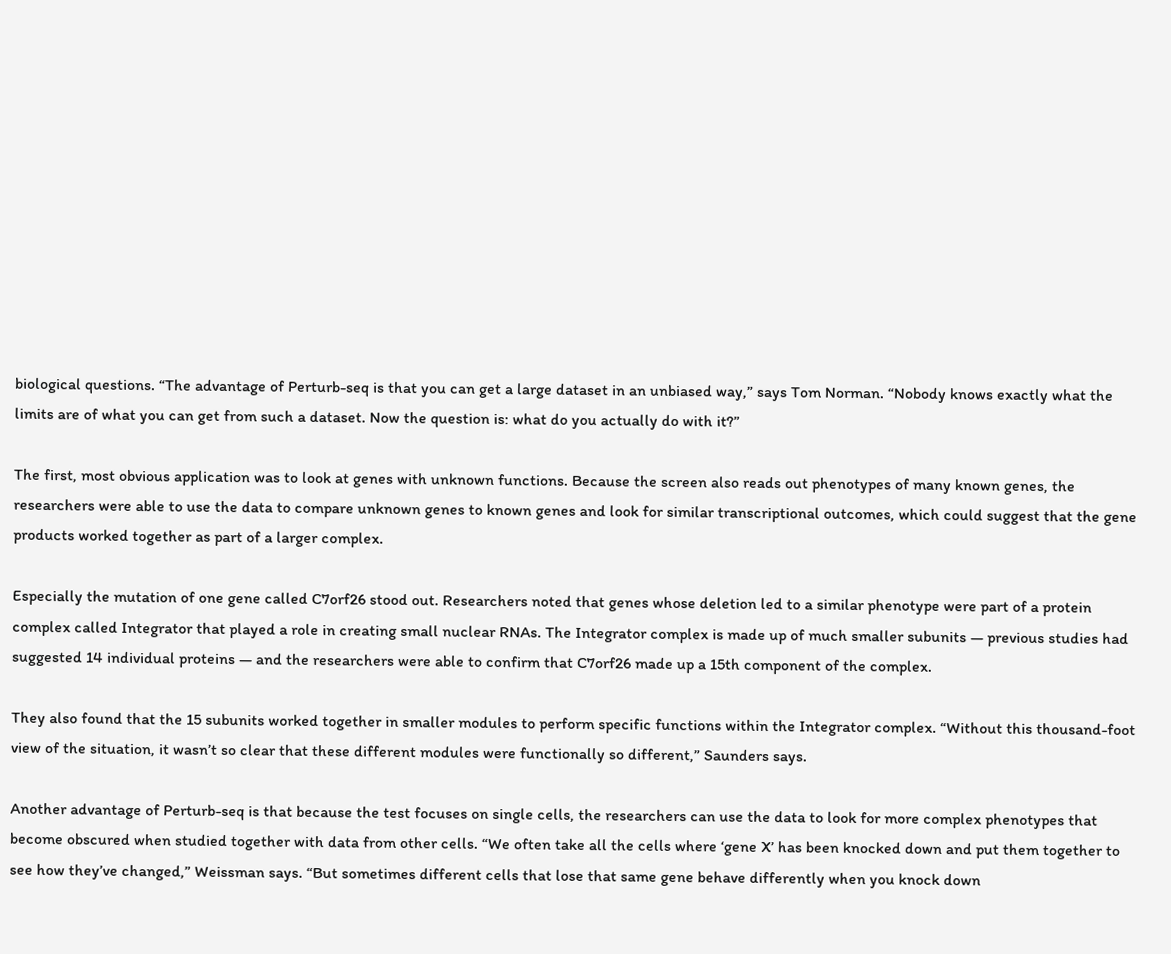biological questions. “The advantage of Perturb-seq is that you can get a large dataset in an unbiased way,” says Tom Norman. “Nobody knows exactly what the limits are of what you can get from such a dataset. Now the question is: what do you actually do with it?”

The first, most obvious application was to look at genes with unknown functions. Because the screen also reads out phenotypes of many known genes, the researchers were able to use the data to compare unknown genes to known genes and look for similar transcriptional outcomes, which could suggest that the gene products worked together as part of a larger complex.

Especially the mutation of one gene called C7orf26 stood out. Researchers noted that genes whose deletion led to a similar phenotype were part of a protein complex called Integrator that played a role in creating small nuclear RNAs. The Integrator complex is made up of much smaller subunits — previous studies had suggested 14 individual proteins — and the researchers were able to confirm that C7orf26 made up a 15th component of the complex.

They also found that the 15 subunits worked together in smaller modules to perform specific functions within the Integrator complex. “Without this thousand-foot view of the situation, it wasn’t so clear that these different modules were functionally so different,” Saunders says.

Another advantage of Perturb-seq is that because the test focuses on single cells, the researchers can use the data to look for more complex phenotypes that become obscured when studied together with data from other cells. “We often take all the cells where ‘gene X’ has been knocked down and put them together to see how they’ve changed,” Weissman says. “But sometimes different cells that lose that same gene behave differently when you knock down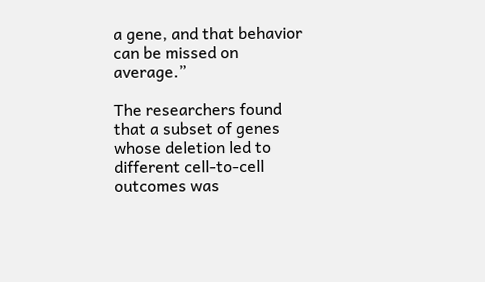a gene, and that behavior can be missed on average.”

The researchers found that a subset of genes whose deletion led to different cell-to-cell outcomes was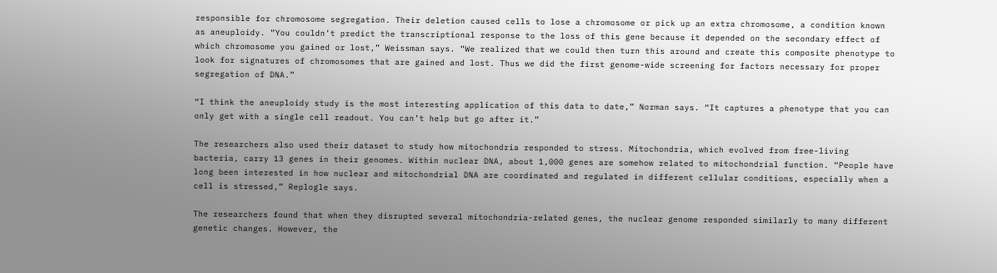responsible for chromosome segregation. Their deletion caused cells to lose a chromosome or pick up an extra chromosome, a condition known as aneuploidy. “You couldn’t predict the transcriptional response to the loss of this gene because it depended on the secondary effect of which chromosome you gained or lost,” Weissman says. “We realized that we could then turn this around and create this composite phenotype to look for signatures of chromosomes that are gained and lost. Thus we did the first genome-wide screening for factors necessary for proper segregation of DNA.”

“I think the aneuploidy study is the most interesting application of this data to date,” Norman says. “It captures a phenotype that you can only get with a single cell readout. You can’t help but go after it.”

The researchers also used their dataset to study how mitochondria responded to stress. Mitochondria, which evolved from free-living bacteria, carry 13 genes in their genomes. Within nuclear DNA, about 1,000 genes are somehow related to mitochondrial function. “People have long been interested in how nuclear and mitochondrial DNA are coordinated and regulated in different cellular conditions, especially when a cell is stressed,” Replogle says.

The researchers found that when they disrupted several mitochondria-related genes, the nuclear genome responded similarly to many different genetic changes. However, the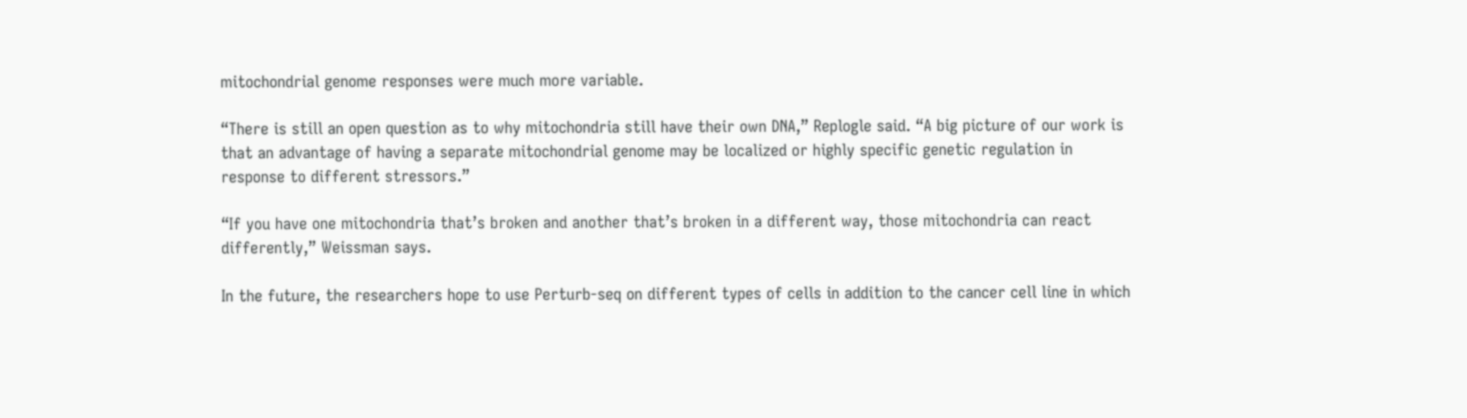mitochondrial genome responses were much more variable.

“There is still an open question as to why mitochondria still have their own DNA,” Replogle said. “A big picture of our work is that an advantage of having a separate mitochondrial genome may be localized or highly specific genetic regulation in response to different stressors.”

“If you have one mitochondria that’s broken and another that’s broken in a different way, those mitochondria can react differently,” Weissman says.

In the future, the researchers hope to use Perturb-seq on different types of cells in addition to the cancer cell line in which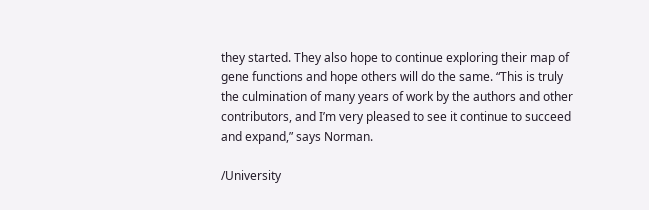they started. They also hope to continue exploring their map of gene functions and hope others will do the same. “This is truly the culmination of many years of work by the authors and other contributors, and I’m very pleased to see it continue to succeed and expand,” says Norman.

/University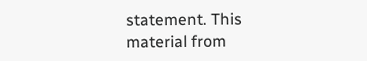statement. This material from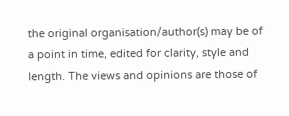the original organisation/author(s) may be of a point in time, edited for clarity, style and length. The views and opinions are those of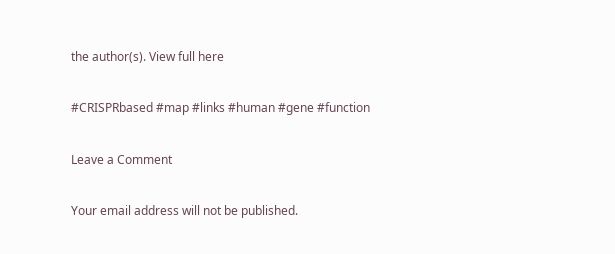the author(s). View full here

#CRISPRbased #map #links #human #gene #function

Leave a Comment

Your email address will not be published.